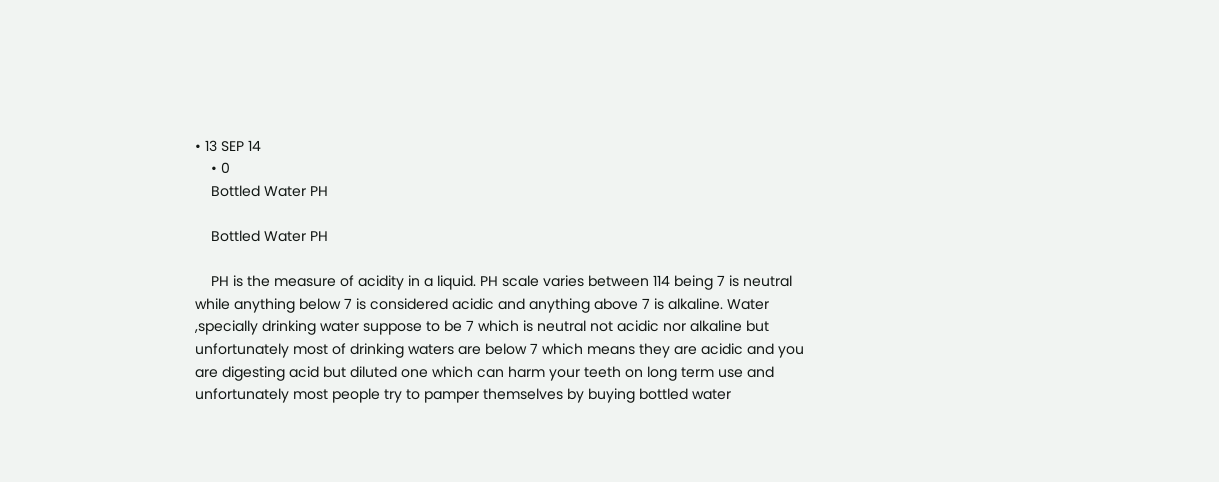• 13 SEP 14
    • 0
    Bottled Water PH

    Bottled Water PH

    PH is the measure of acidity in a liquid. PH scale varies between 114 being 7 is neutral while anything below 7 is considered acidic and anything above 7 is alkaline. Water ,specially drinking water suppose to be 7 which is neutral not acidic nor alkaline but unfortunately most of drinking waters are below 7 which means they are acidic and you are digesting acid but diluted one which can harm your teeth on long term use and unfortunately most people try to pamper themselves by buying bottled water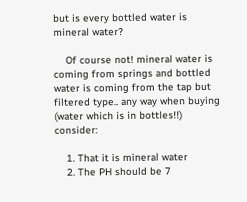but is every bottled water is mineral water?

    Of course not! mineral water is coming from springs and bottled water is coming from the tap but filtered type.. any way when buying (water which is in bottles!!) consider:

    1. That it is mineral water
    2. The PH should be 7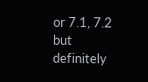or 7.1, 7.2 but definitely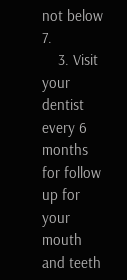not below 7.
    3. Visit your dentist every 6 months for follow up for your mouth and teeth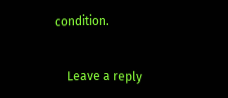condition.


    Leave a reply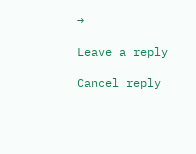→

Leave a reply

Cancel reply